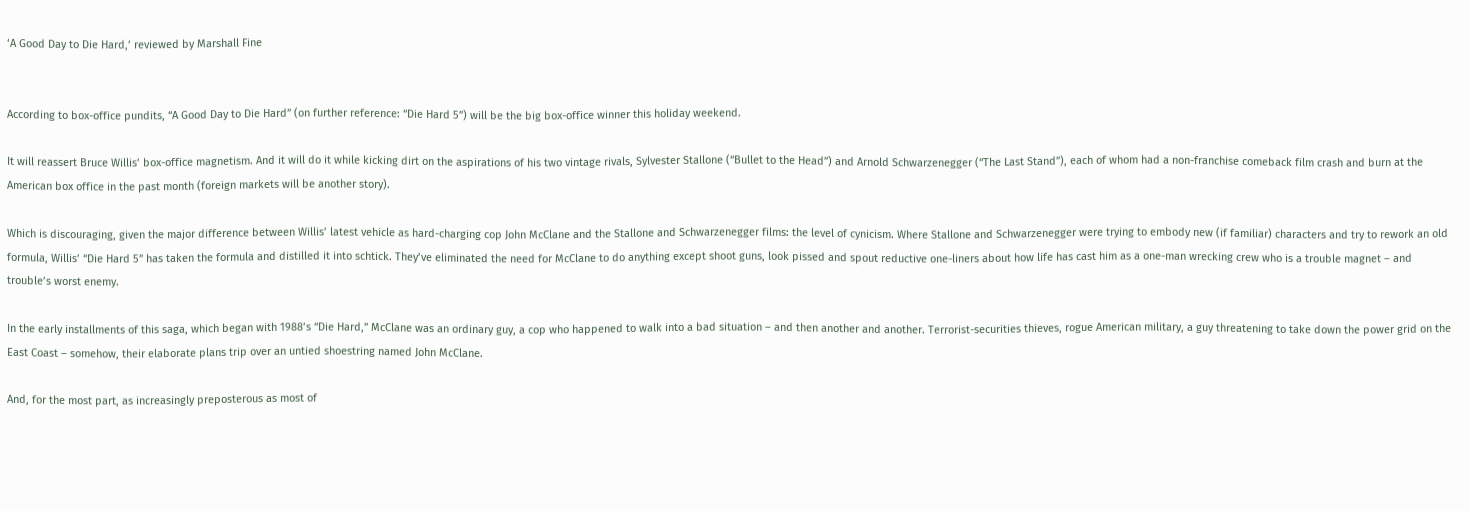‘A Good Day to Die Hard,’ reviewed by Marshall Fine


According to box-office pundits, “A Good Day to Die Hard” (on further reference: “Die Hard 5”) will be the big box-office winner this holiday weekend.

It will reassert Bruce Willis’ box-office magnetism. And it will do it while kicking dirt on the aspirations of his two vintage rivals, Sylvester Stallone (“Bullet to the Head”) and Arnold Schwarzenegger (“The Last Stand”), each of whom had a non-franchise comeback film crash and burn at the American box office in the past month (foreign markets will be another story).

Which is discouraging, given the major difference between Willis’ latest vehicle as hard-charging cop John McClane and the Stallone and Schwarzenegger films: the level of cynicism. Where Stallone and Schwarzenegger were trying to embody new (if familiar) characters and try to rework an old formula, Willis’ “Die Hard 5” has taken the formula and distilled it into schtick. They’ve eliminated the need for McClane to do anything except shoot guns, look pissed and spout reductive one-liners about how life has cast him as a one-man wrecking crew who is a trouble magnet – and trouble’s worst enemy.

In the early installments of this saga, which began with 1988’s “Die Hard,” McClane was an ordinary guy, a cop who happened to walk into a bad situation – and then another and another. Terrorist-securities thieves, rogue American military, a guy threatening to take down the power grid on the East Coast – somehow, their elaborate plans trip over an untied shoestring named John McClane.

And, for the most part, as increasingly preposterous as most of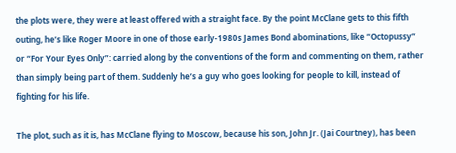the plots were, they were at least offered with a straight face. By the point McClane gets to this fifth outing, he’s like Roger Moore in one of those early-1980s James Bond abominations, like “Octopussy” or “For Your Eyes Only”: carried along by the conventions of the form and commenting on them, rather than simply being part of them. Suddenly he’s a guy who goes looking for people to kill, instead of fighting for his life.

The plot, such as it is, has McClane flying to Moscow, because his son, John Jr. (Jai Courtney), has been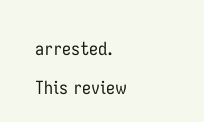arrested.

This review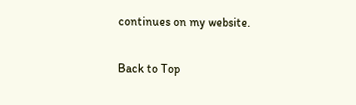continues on my website.

Back to Top